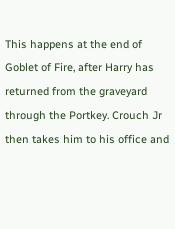This happens at the end of Goblet of Fire, after Harry has returned from the graveyard through the Portkey. Crouch Jr then takes him to his office and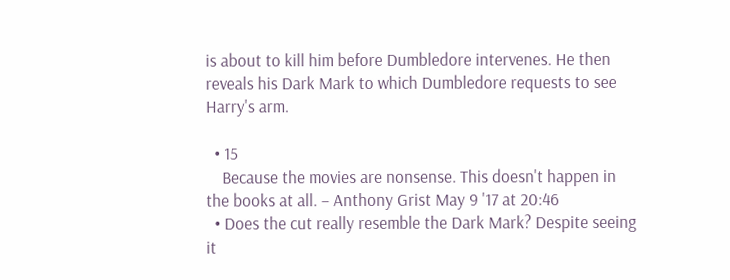is about to kill him before Dumbledore intervenes. He then reveals his Dark Mark to which Dumbledore requests to see Harry's arm.

  • 15
    Because the movies are nonsense. This doesn't happen in the books at all. – Anthony Grist May 9 '17 at 20:46
  • Does the cut really resemble the Dark Mark? Despite seeing it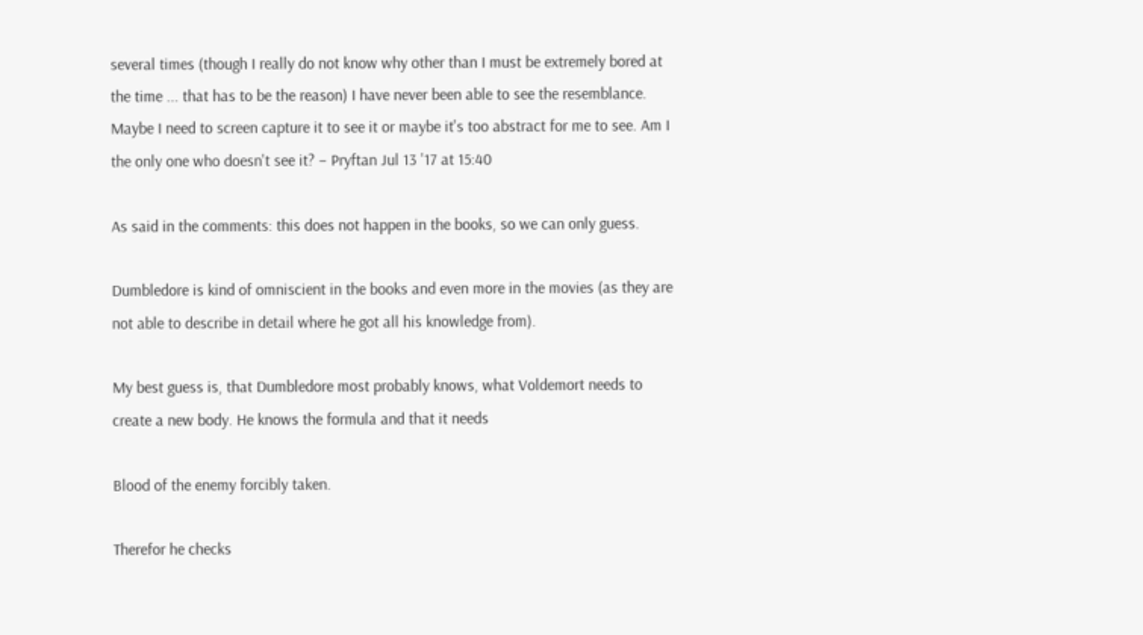several times (though I really do not know why other than I must be extremely bored at the time ... that has to be the reason) I have never been able to see the resemblance. Maybe I need to screen capture it to see it or maybe it's too abstract for me to see. Am I the only one who doesn't see it? – Pryftan Jul 13 '17 at 15:40

As said in the comments: this does not happen in the books, so we can only guess.

Dumbledore is kind of omniscient in the books and even more in the movies (as they are not able to describe in detail where he got all his knowledge from).

My best guess is, that Dumbledore most probably knows, what Voldemort needs to create a new body. He knows the formula and that it needs

Blood of the enemy forcibly taken.

Therefor he checks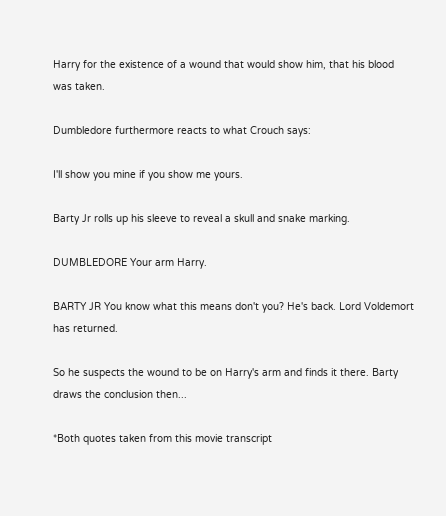Harry for the existence of a wound that would show him, that his blood was taken.

Dumbledore furthermore reacts to what Crouch says:

I'll show you mine if you show me yours.

Barty Jr rolls up his sleeve to reveal a skull and snake marking.

DUMBLEDORE Your arm Harry.

BARTY JR You know what this means don't you? He's back. Lord Voldemort has returned.

So he suspects the wound to be on Harry's arm and finds it there. Barty draws the conclusion then...

*Both quotes taken from this movie transcript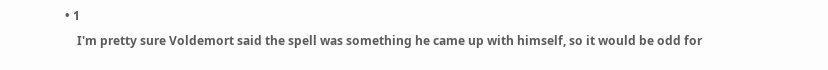• 1
    I'm pretty sure Voldemort said the spell was something he came up with himself, so it would be odd for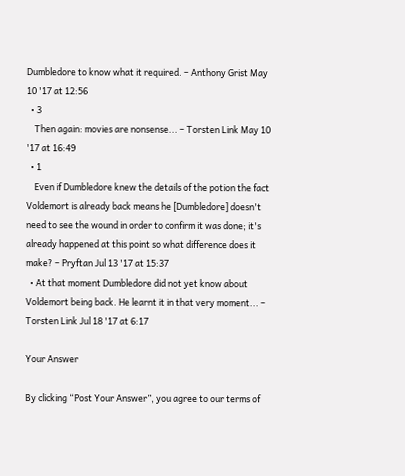Dumbledore to know what it required. – Anthony Grist May 10 '17 at 12:56
  • 3
    Then again: movies are nonsense... – Torsten Link May 10 '17 at 16:49
  • 1
    Even if Dumbledore knew the details of the potion the fact Voldemort is already back means he [Dumbledore] doesn't need to see the wound in order to confirm it was done; it's already happened at this point so what difference does it make? – Pryftan Jul 13 '17 at 15:37
  • At that moment Dumbledore did not yet know about Voldemort being back. He learnt it in that very moment... – Torsten Link Jul 18 '17 at 6:17

Your Answer

By clicking “Post Your Answer”, you agree to our terms of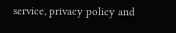service, privacy policy and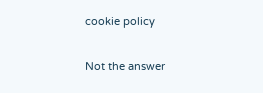cookie policy

Not the answer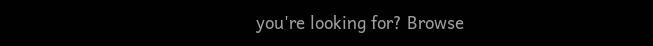you're looking for? Browse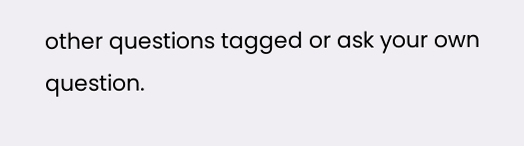other questions tagged or ask your own question.